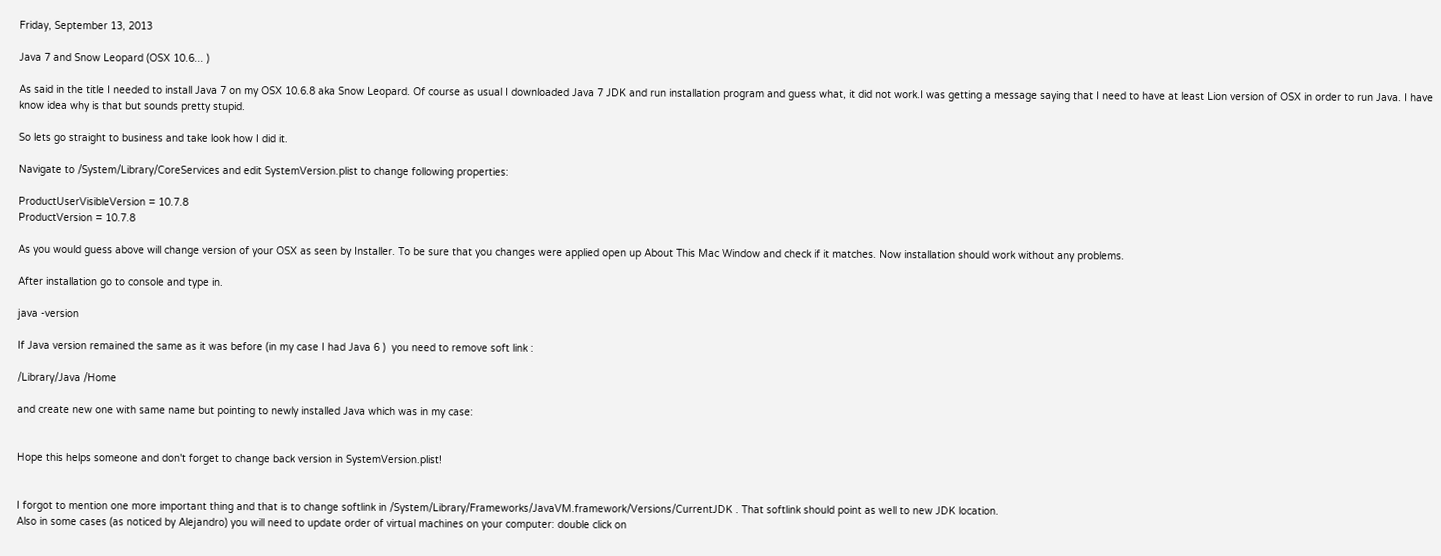Friday, September 13, 2013

Java 7 and Snow Leopard (OSX 10.6... )

As said in the title I needed to install Java 7 on my OSX 10.6.8 aka Snow Leopard. Of course as usual I downloaded Java 7 JDK and run installation program and guess what, it did not work.I was getting a message saying that I need to have at least Lion version of OSX in order to run Java. I have know idea why is that but sounds pretty stupid.

So lets go straight to business and take look how I did it.

Navigate to /System/Library/CoreServices and edit SystemVersion.plist to change following properties:

ProductUserVisibleVersion = 10.7.8
ProductVersion = 10.7.8

As you would guess above will change version of your OSX as seen by Installer. To be sure that you changes were applied open up About This Mac Window and check if it matches. Now installation should work without any problems.

After installation go to console and type in.

java -version

If Java version remained the same as it was before (in my case I had Java 6 )  you need to remove soft link :

/Library/Java /Home

and create new one with same name but pointing to newly installed Java which was in my case:


Hope this helps someone and don't forget to change back version in SystemVersion.plist!


I forgot to mention one more important thing and that is to change softlink in /System/Library/Frameworks/JavaVM.framework/Versions/CurrentJDK . That softlink should point as well to new JDK location.
Also in some cases (as noticed by Alejandro) you will need to update order of virtual machines on your computer: double click on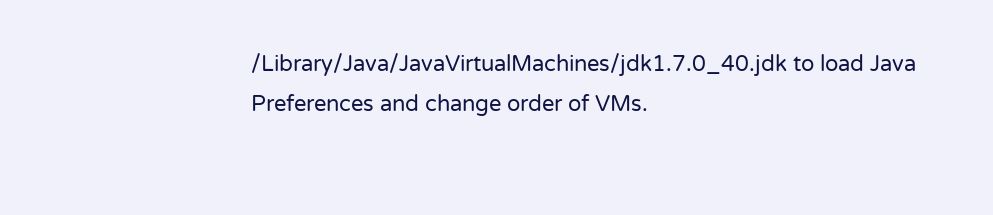/Library/Java/JavaVirtualMachines/jdk1.7.0_40.jdk to load Java Preferences and change order of VMs.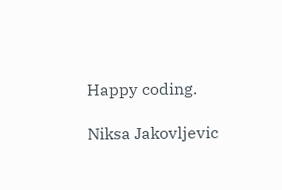Happy coding.

Niksa Jakovljevic